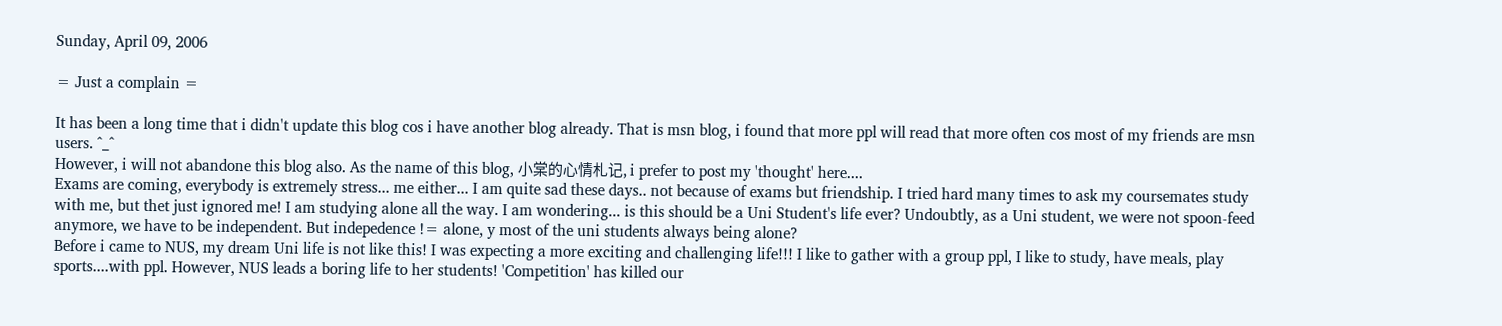Sunday, April 09, 2006

= Just a complain =

It has been a long time that i didn't update this blog cos i have another blog already. That is msn blog, i found that more ppl will read that more often cos most of my friends are msn users. ^_^
However, i will not abandone this blog also. As the name of this blog, 小棠的心情札记, i prefer to post my 'thought' here....
Exams are coming, everybody is extremely stress... me either... I am quite sad these days.. not because of exams but friendship. I tried hard many times to ask my coursemates study with me, but thet just ignored me! I am studying alone all the way. I am wondering... is this should be a Uni Student's life ever? Undoubtly, as a Uni student, we were not spoon-feed anymore, we have to be independent. But indepedence != alone, y most of the uni students always being alone?
Before i came to NUS, my dream Uni life is not like this! I was expecting a more exciting and challenging life!!! I like to gather with a group ppl, I like to study, have meals, play sports....with ppl. However, NUS leads a boring life to her students! 'Competition' has killed our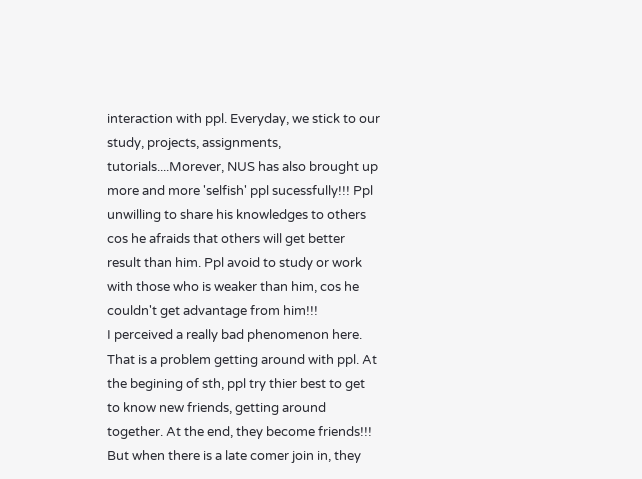interaction with ppl. Everyday, we stick to our study, projects, assignments, tutorials....Morever, NUS has also brought up more and more 'selfish' ppl sucessfully!!! Ppl unwilling to share his knowledges to others cos he afraids that others will get better result than him. Ppl avoid to study or work with those who is weaker than him, cos he couldn't get advantage from him!!!
I perceived a really bad phenomenon here. That is a problem getting around with ppl. At the begining of sth, ppl try thier best to get to know new friends, getting around together. At the end, they become friends!!! But when there is a late comer join in, they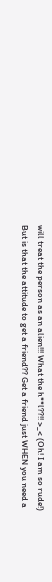will treat the person as an alien!!! What the h**l??!! >_< (Oh! I am so rude!)
But is that the attitude to get a friend?? Get a friend just WHEN you need a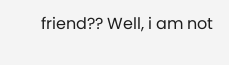friend?? Well, i am not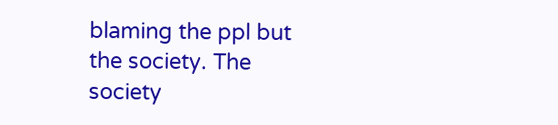blaming the ppl but the society. The society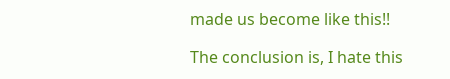made us become like this!!

The conclusion is, I hate this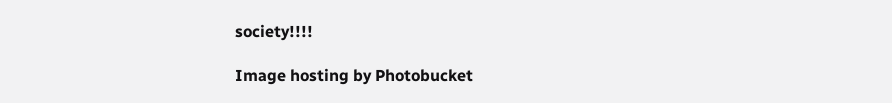society!!!!

Image hosting by Photobucket